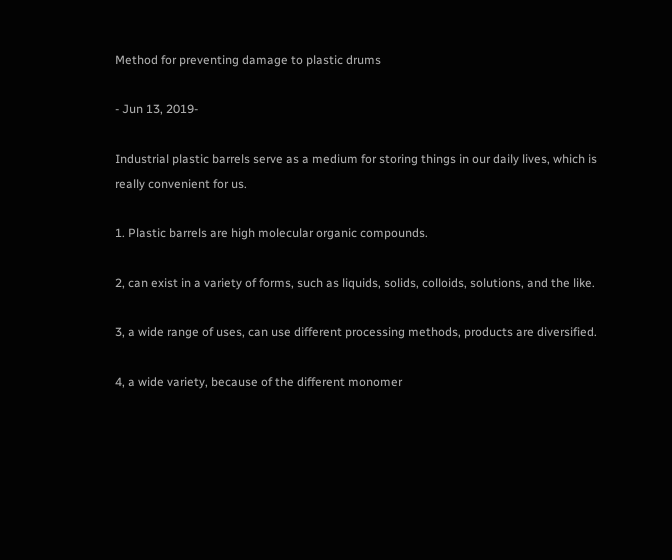Method for preventing damage to plastic drums

- Jun 13, 2019-

Industrial plastic barrels serve as a medium for storing things in our daily lives, which is really convenient for us.

1. Plastic barrels are high molecular organic compounds.

2, can exist in a variety of forms, such as liquids, solids, colloids, solutions, and the like.

3, a wide range of uses, can use different processing methods, products are diversified.

4, a wide variety, because of the different monomer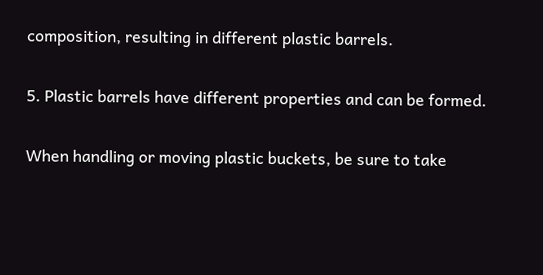composition, resulting in different plastic barrels.

5. Plastic barrels have different properties and can be formed.

When handling or moving plastic buckets, be sure to take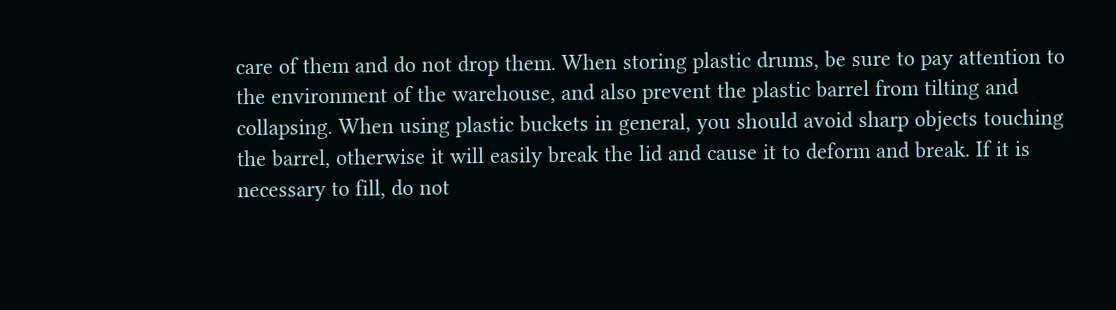care of them and do not drop them. When storing plastic drums, be sure to pay attention to the environment of the warehouse, and also prevent the plastic barrel from tilting and collapsing. When using plastic buckets in general, you should avoid sharp objects touching the barrel, otherwise it will easily break the lid and cause it to deform and break. If it is necessary to fill, do not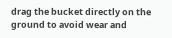drag the bucket directly on the ground to avoid wear and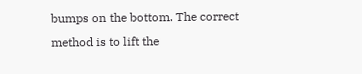bumps on the bottom. The correct method is to lift the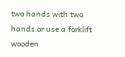two hands with two hands or use a forklift wooden